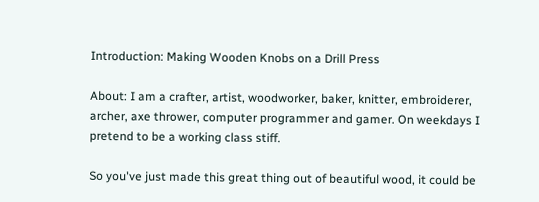Introduction: Making Wooden Knobs on a Drill Press

About: I am a crafter, artist, woodworker, baker, knitter, embroiderer, archer, axe thrower, computer programmer and gamer. On weekdays I pretend to be a working class stiff.

So you've just made this great thing out of beautiful wood, it could be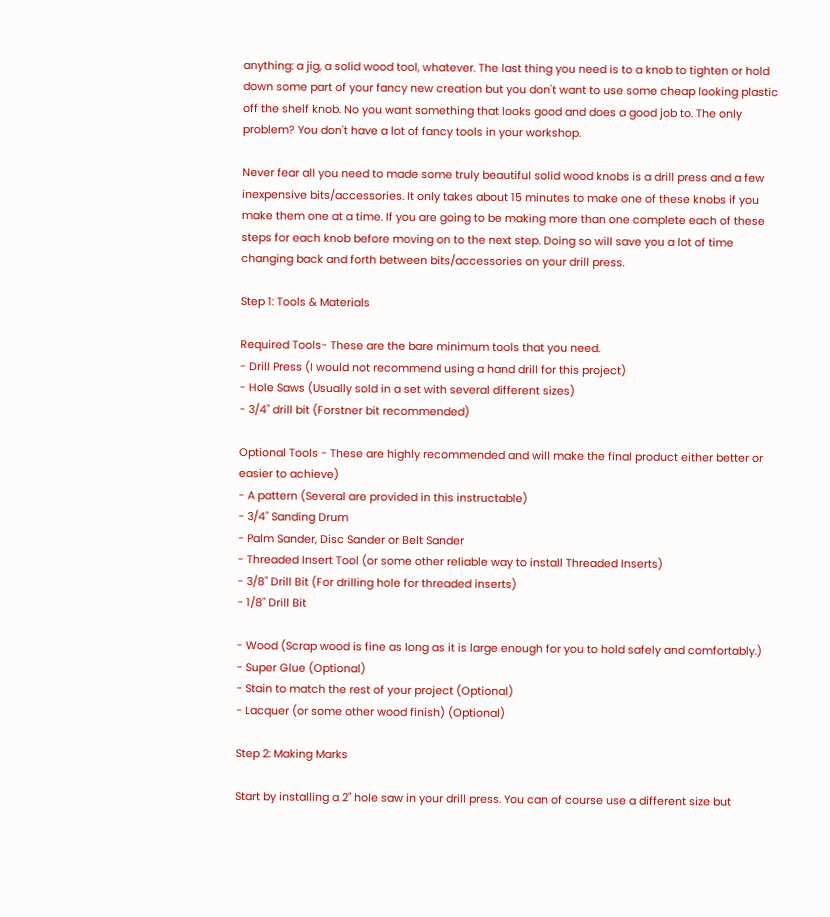anything: a jig, a solid wood tool, whatever. The last thing you need is to a knob to tighten or hold down some part of your fancy new creation but you don't want to use some cheap looking plastic off the shelf knob. No you want something that looks good and does a good job to. The only problem? You don't have a lot of fancy tools in your workshop.

Never fear all you need to made some truly beautiful solid wood knobs is a drill press and a few inexpensive bits/accessories. It only takes about 15 minutes to make one of these knobs if you make them one at a time. If you are going to be making more than one complete each of these steps for each knob before moving on to the next step. Doing so will save you a lot of time changing back and forth between bits/accessories on your drill press.

Step 1: Tools & Materials

Required Tools- These are the bare minimum tools that you need.
- Drill Press (I would not recommend using a hand drill for this project)
- Hole Saws (Usually sold in a set with several different sizes)
- 3/4" drill bit (Forstner bit recommended)

Optional Tools - These are highly recommended and will make the final product either better or easier to achieve)
- A pattern (Several are provided in this instructable)
- 3/4" Sanding Drum
- Palm Sander, Disc Sander or Belt Sander
- Threaded Insert Tool (or some other reliable way to install Threaded Inserts)
- 3/8" Drill Bit (For drilling hole for threaded inserts)
- 1/8" Drill Bit

- Wood (Scrap wood is fine as long as it is large enough for you to hold safely and comfortably.)
- Super Glue (Optional)
- Stain to match the rest of your project (Optional)
- Lacquer (or some other wood finish) (Optional)

Step 2: Making Marks

Start by installing a 2" hole saw in your drill press. You can of course use a different size but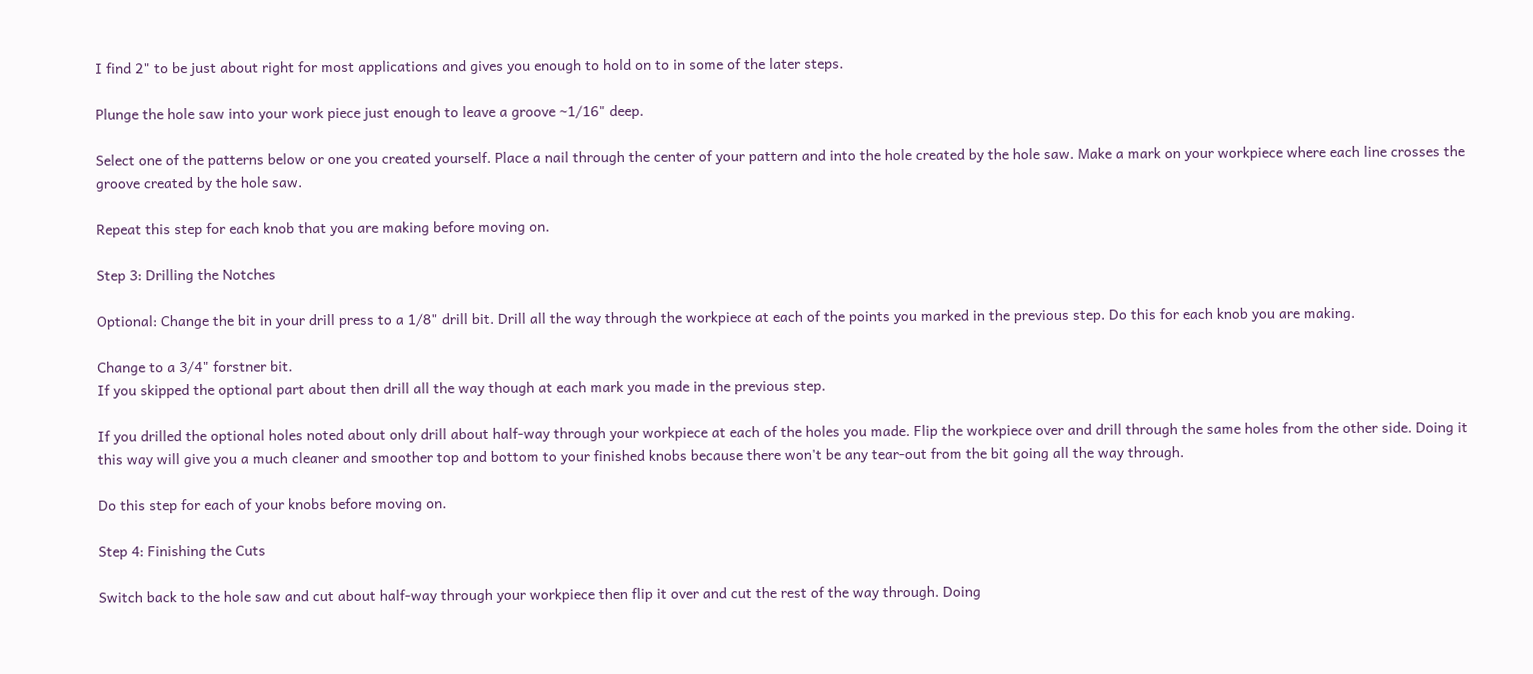I find 2" to be just about right for most applications and gives you enough to hold on to in some of the later steps.

Plunge the hole saw into your work piece just enough to leave a groove ~1/16" deep.

Select one of the patterns below or one you created yourself. Place a nail through the center of your pattern and into the hole created by the hole saw. Make a mark on your workpiece where each line crosses the groove created by the hole saw.

Repeat this step for each knob that you are making before moving on.

Step 3: Drilling the Notches

Optional: Change the bit in your drill press to a 1/8" drill bit. Drill all the way through the workpiece at each of the points you marked in the previous step. Do this for each knob you are making.

Change to a 3/4" forstner bit.
If you skipped the optional part about then drill all the way though at each mark you made in the previous step.

If you drilled the optional holes noted about only drill about half-way through your workpiece at each of the holes you made. Flip the workpiece over and drill through the same holes from the other side. Doing it this way will give you a much cleaner and smoother top and bottom to your finished knobs because there won't be any tear-out from the bit going all the way through.

Do this step for each of your knobs before moving on.

Step 4: Finishing the Cuts

Switch back to the hole saw and cut about half-way through your workpiece then flip it over and cut the rest of the way through. Doing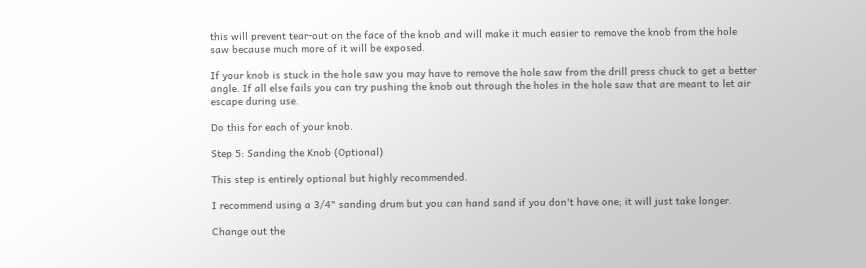this will prevent tear-out on the face of the knob and will make it much easier to remove the knob from the hole saw because much more of it will be exposed.

If your knob is stuck in the hole saw you may have to remove the hole saw from the drill press chuck to get a better angle. If all else fails you can try pushing the knob out through the holes in the hole saw that are meant to let air escape during use.

Do this for each of your knob.

Step 5: Sanding the Knob (Optional)

This step is entirely optional but highly recommended.

I recommend using a 3/4" sanding drum but you can hand sand if you don't have one; it will just take longer.

Change out the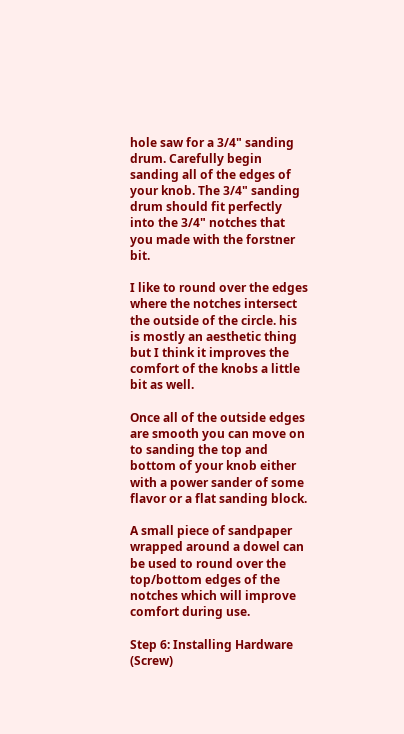hole saw for a 3/4" sanding drum. Carefully begin sanding all of the edges of your knob. The 3/4" sanding drum should fit perfectly into the 3/4" notches that you made with the forstner bit.

I like to round over the edges where the notches intersect the outside of the circle. his is mostly an aesthetic thing but I think it improves the comfort of the knobs a little bit as well.

Once all of the outside edges are smooth you can move on to sanding the top and bottom of your knob either with a power sander of some flavor or a flat sanding block.

A small piece of sandpaper wrapped around a dowel can be used to round over the top/bottom edges of the notches which will improve comfort during use.

Step 6: Installing Hardware (Screw)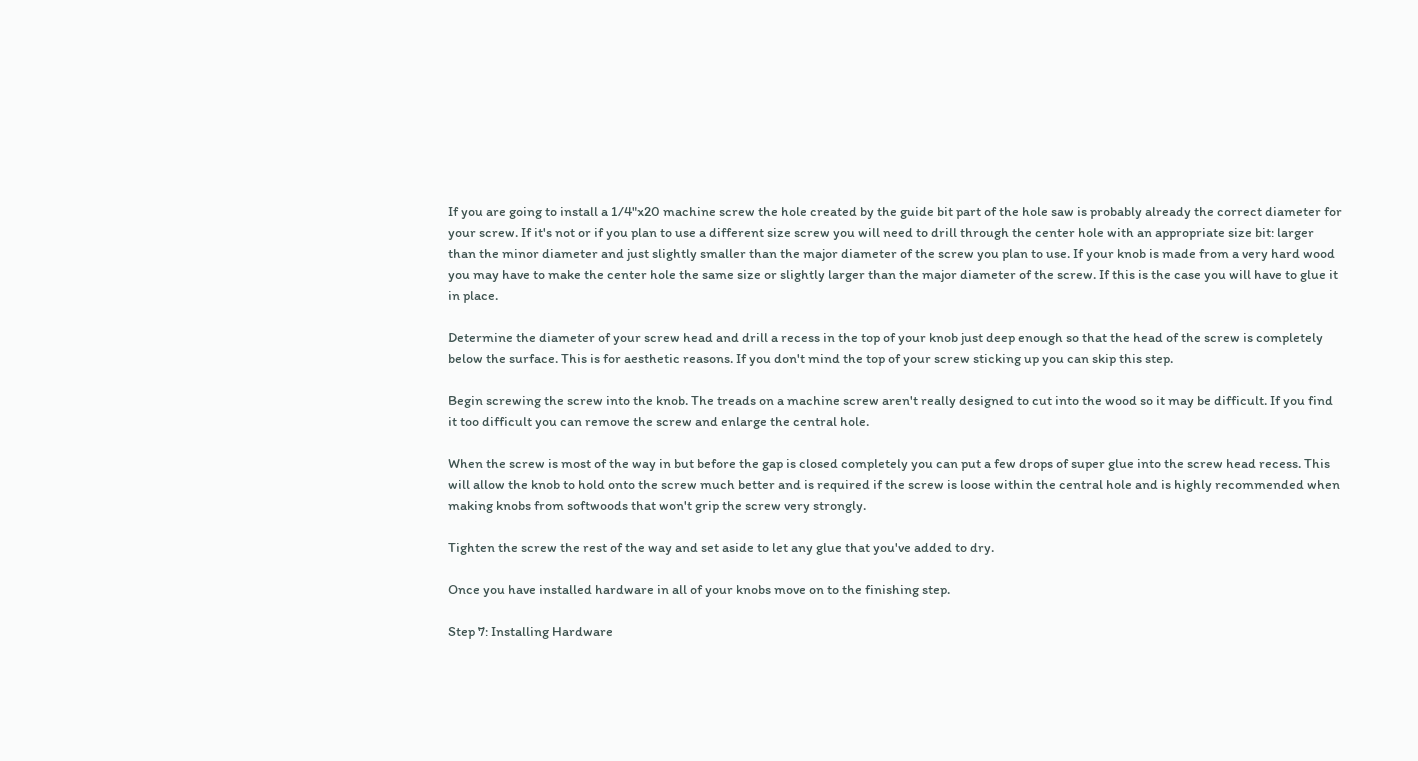If you are going to install a 1/4"x20 machine screw the hole created by the guide bit part of the hole saw is probably already the correct diameter for your screw. If it's not or if you plan to use a different size screw you will need to drill through the center hole with an appropriate size bit: larger than the minor diameter and just slightly smaller than the major diameter of the screw you plan to use. If your knob is made from a very hard wood you may have to make the center hole the same size or slightly larger than the major diameter of the screw. If this is the case you will have to glue it in place.

Determine the diameter of your screw head and drill a recess in the top of your knob just deep enough so that the head of the screw is completely below the surface. This is for aesthetic reasons. If you don't mind the top of your screw sticking up you can skip this step.

Begin screwing the screw into the knob. The treads on a machine screw aren't really designed to cut into the wood so it may be difficult. If you find it too difficult you can remove the screw and enlarge the central hole.

When the screw is most of the way in but before the gap is closed completely you can put a few drops of super glue into the screw head recess. This will allow the knob to hold onto the screw much better and is required if the screw is loose within the central hole and is highly recommended when making knobs from softwoods that won't grip the screw very strongly.

Tighten the screw the rest of the way and set aside to let any glue that you've added to dry.

Once you have installed hardware in all of your knobs move on to the finishing step.

Step 7: Installing Hardware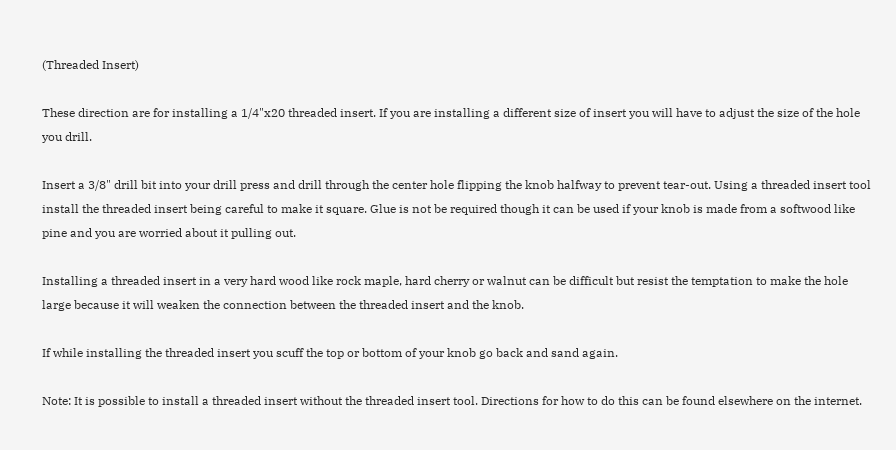(Threaded Insert)

These direction are for installing a 1/4"x20 threaded insert. If you are installing a different size of insert you will have to adjust the size of the hole you drill.

Insert a 3/8" drill bit into your drill press and drill through the center hole flipping the knob halfway to prevent tear-out. Using a threaded insert tool install the threaded insert being careful to make it square. Glue is not be required though it can be used if your knob is made from a softwood like pine and you are worried about it pulling out.

Installing a threaded insert in a very hard wood like rock maple, hard cherry or walnut can be difficult but resist the temptation to make the hole large because it will weaken the connection between the threaded insert and the knob.

If while installing the threaded insert you scuff the top or bottom of your knob go back and sand again.

Note: It is possible to install a threaded insert without the threaded insert tool. Directions for how to do this can be found elsewhere on the internet.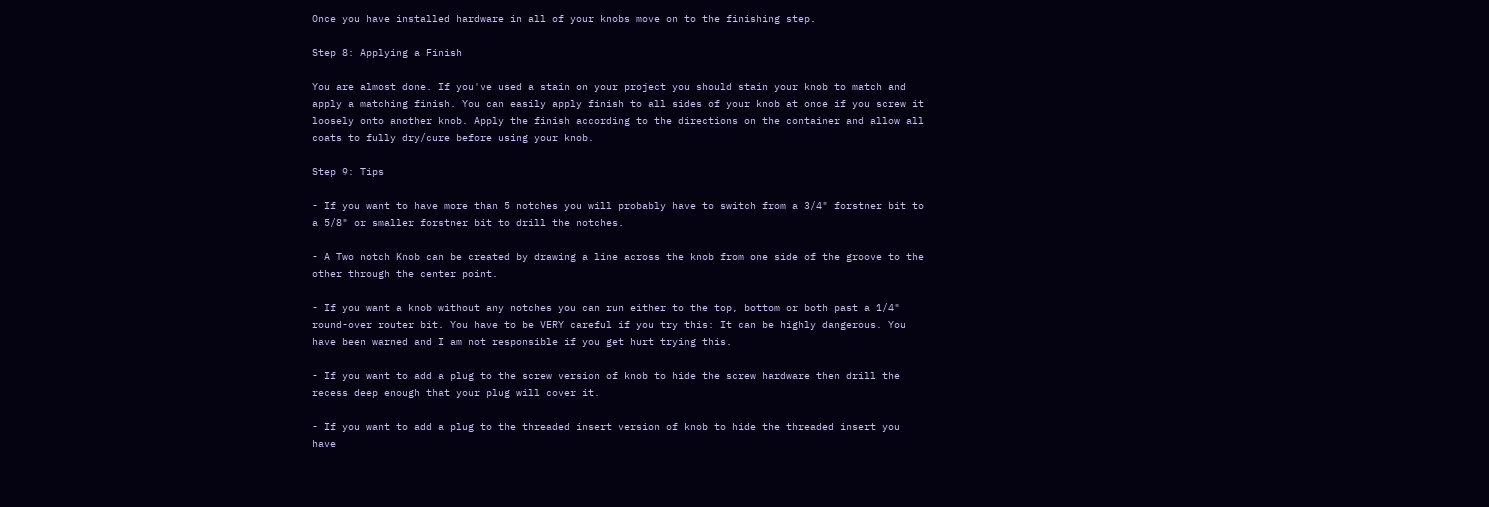Once you have installed hardware in all of your knobs move on to the finishing step.

Step 8: Applying a Finish

You are almost done. If you've used a stain on your project you should stain your knob to match and apply a matching finish. You can easily apply finish to all sides of your knob at once if you screw it loosely onto another knob. Apply the finish according to the directions on the container and allow all coats to fully dry/cure before using your knob.

Step 9: Tips

- If you want to have more than 5 notches you will probably have to switch from a 3/4" forstner bit to a 5/8" or smaller forstner bit to drill the notches.

- A Two notch Knob can be created by drawing a line across the knob from one side of the groove to the other through the center point.

- If you want a knob without any notches you can run either to the top, bottom or both past a 1/4" round-over router bit. You have to be VERY careful if you try this: It can be highly dangerous. You have been warned and I am not responsible if you get hurt trying this.

- If you want to add a plug to the screw version of knob to hide the screw hardware then drill the recess deep enough that your plug will cover it.

- If you want to add a plug to the threaded insert version of knob to hide the threaded insert you have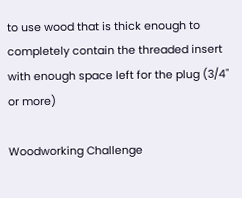to use wood that is thick enough to completely contain the threaded insert with enough space left for the plug (3/4" or more)

Woodworking Challenge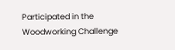Participated in the
Woodworking Challenge